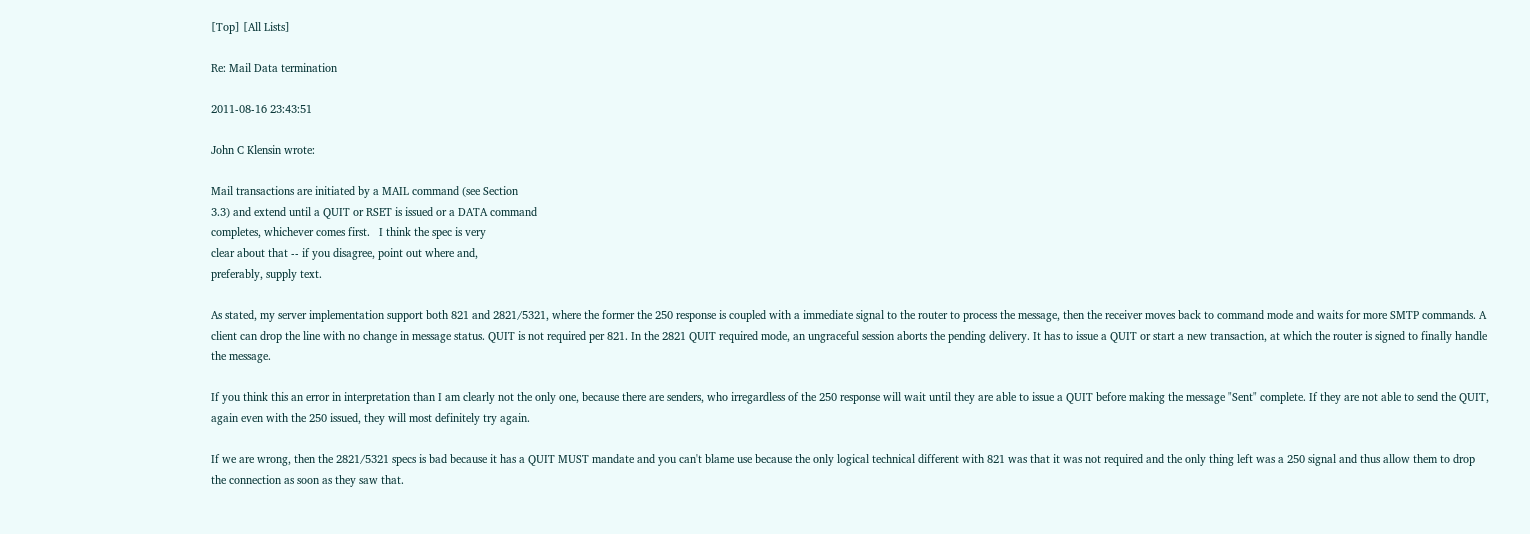[Top] [All Lists]

Re: Mail Data termination

2011-08-16 23:43:51

John C Klensin wrote:

Mail transactions are initiated by a MAIL command (see Section
3.3) and extend until a QUIT or RSET is issued or a DATA command
completes, whichever comes first.   I think the spec is very
clear about that -- if you disagree, point out where and,
preferably, supply text.

As stated, my server implementation support both 821 and 2821/5321, where the former the 250 response is coupled with a immediate signal to the router to process the message, then the receiver moves back to command mode and waits for more SMTP commands. A client can drop the line with no change in message status. QUIT is not required per 821. In the 2821 QUIT required mode, an ungraceful session aborts the pending delivery. It has to issue a QUIT or start a new transaction, at which the router is signed to finally handle the message.

If you think this an error in interpretation than I am clearly not the only one, because there are senders, who irregardless of the 250 response will wait until they are able to issue a QUIT before making the message "Sent" complete. If they are not able to send the QUIT, again even with the 250 issued, they will most definitely try again.

If we are wrong, then the 2821/5321 specs is bad because it has a QUIT MUST mandate and you can't blame use because the only logical technical different with 821 was that it was not required and the only thing left was a 250 signal and thus allow them to drop the connection as soon as they saw that.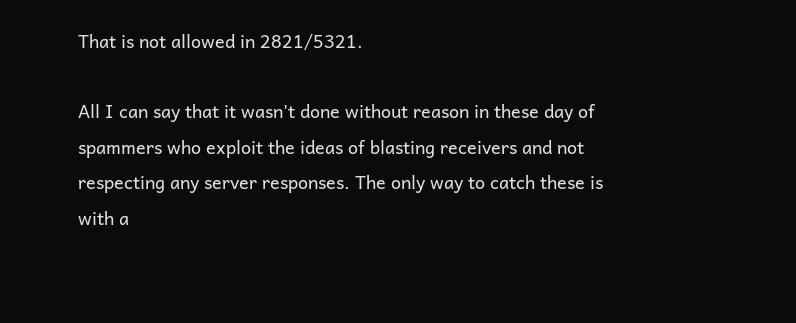That is not allowed in 2821/5321.

All I can say that it wasn't done without reason in these day of spammers who exploit the ideas of blasting receivers and not respecting any server responses. The only way to catch these is with a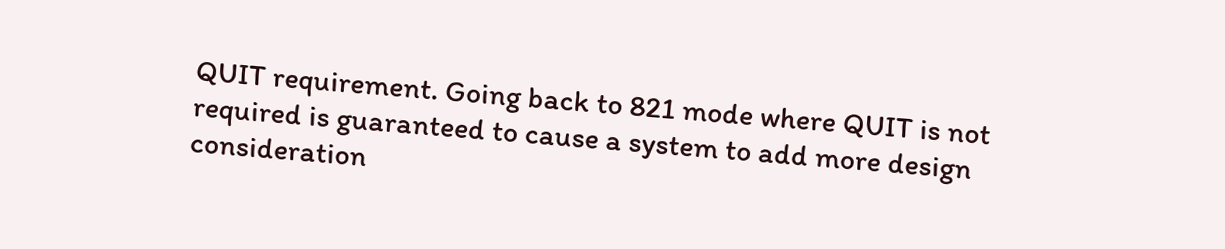QUIT requirement. Going back to 821 mode where QUIT is not required is guaranteed to cause a system to add more design consideration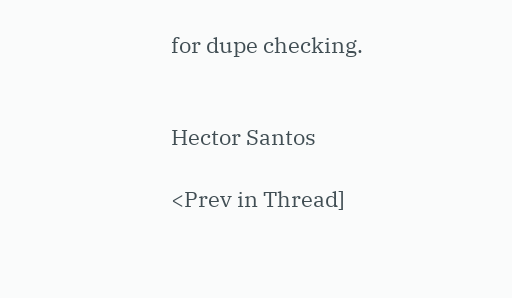for dupe checking.


Hector Santos

<Prev in Thread]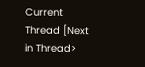Current Thread [Next in Thread>